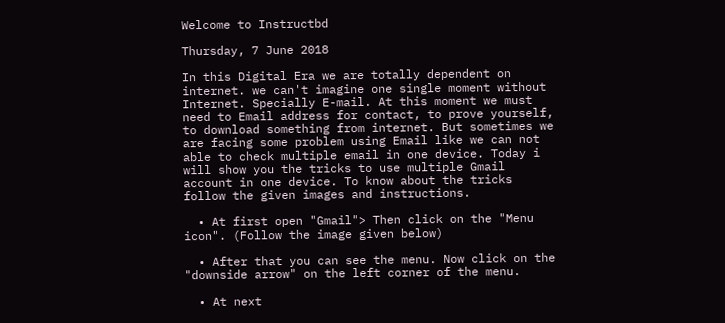Welcome to Instructbd

Thursday, 7 June 2018

In this Digital Era we are totally dependent on internet. we can't imagine one single moment without Internet. Specially E-mail. At this moment we must need to Email address for contact, to prove yourself, to download something from internet. But sometimes we are facing some problem using Email like we can not able to check multiple email in one device. Today i will show you the tricks to use multiple Gmail account in one device. To know about the tricks follow the given images and instructions.

  • At first open "Gmail"> Then click on the "Menu icon". (Follow the image given below)

  • After that you can see the menu. Now click on the "downside arrow" on the left corner of the menu.

  • At next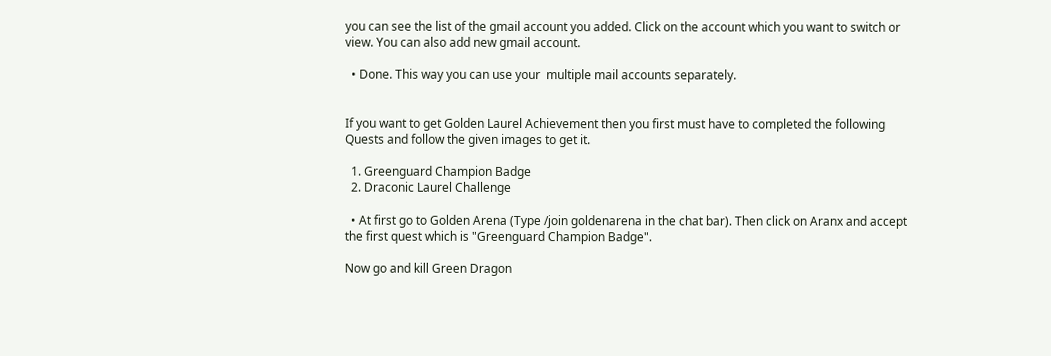you can see the list of the gmail account you added. Click on the account which you want to switch or view. You can also add new gmail account.

  • Done. This way you can use your  multiple mail accounts separately.


If you want to get Golden Laurel Achievement then you first must have to completed the following Quests and follow the given images to get it.

  1. Greenguard Champion Badge
  2. Draconic Laurel Challenge

  • At first go to Golden Arena (Type /join goldenarena in the chat bar). Then click on Aranx and accept the first quest which is "Greenguard Champion Badge".

Now go and kill Green Dragon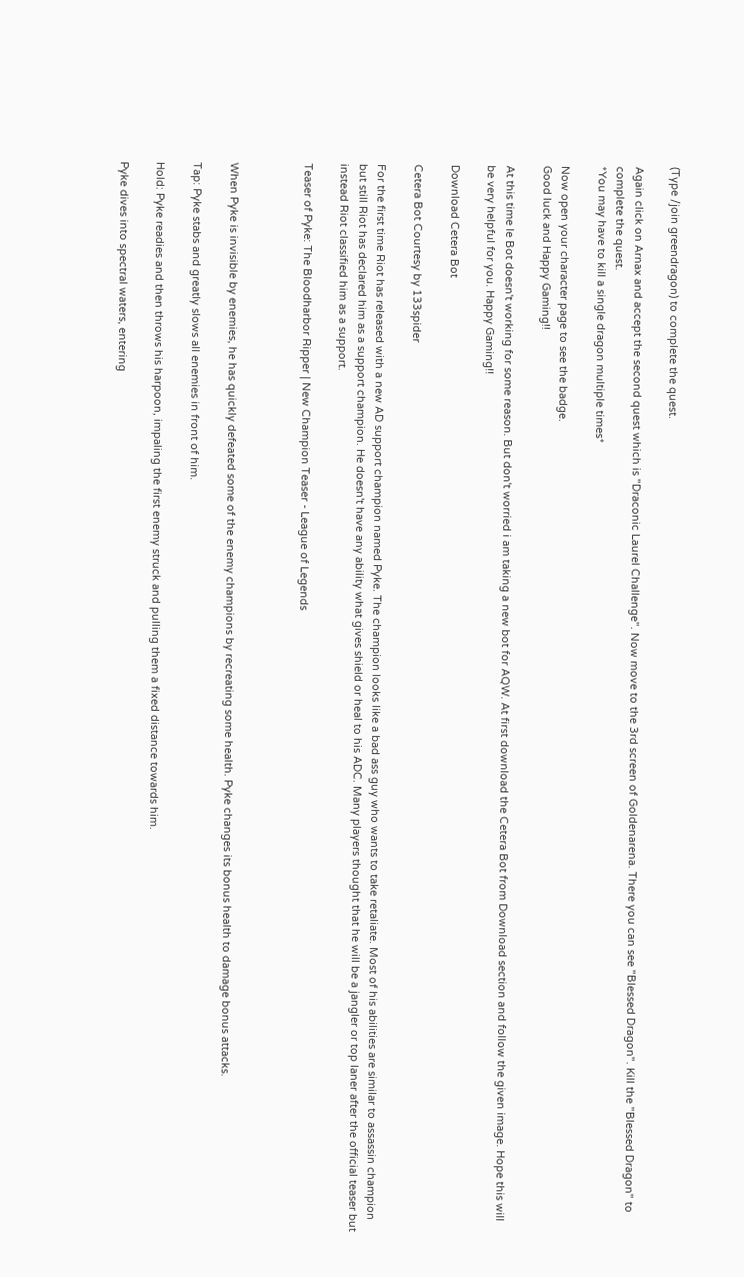(Type /join greendragon) to complete the quest.

Again click on Arnax and accept the second quest which is "Draconic Laurel Challenge". Now move to the 3rd screen of Goldenarena. There you can see "Blessed Dragon". Kill the "Blessed Dragon" to complete the quest.
*You may have to kill a single dragon multiple times*

Now open your character page to see the badge.
Good luck and Happy Gaming!!

At this time le Bot doesn't working for some reason. But don't worried i am taking a new bot for AQW. At first download the Cetera Bot from Download section and follow the given image. Hope this will be very helpful for you. Happy Gaming!!

Download Cetera Bot

Cetera Bot Courtesy by 133spider

For the first time Riot has released with a new AD support champion named Pyke. The champion looks like a bad ass guy who wants to take retaliate. Most of his abilities are similar to assassin champion but still Riot has declared him as a support champion. He doesn't have any ability what gives shield or heal to his ADC. Many players thought that he will be a jangler or top laner after the official teaser but instead Riot classified him as a support.

Teaser of Pyke: The Bloodharbor Ripper | New Champion Teaser - League of Legends



When Pyke is invisible by enemies, he has quickly defeated some of the enemy champions by recreating some health. Pyke changes its bonus health to damage bonus attacks.

Tap: Pyke stabs and greatly slows all enemies in front of him.

Hold: Pyke readies and then throws his harpoon, impaling the first enemy struck and pulling them a fixed distance towards him.

Pyke dives into spectral waters, entering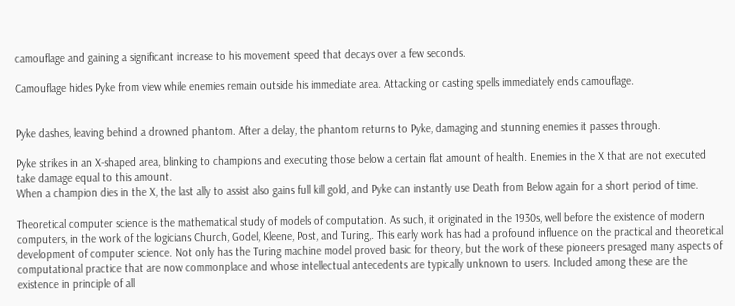camouflage and gaining a significant increase to his movement speed that decays over a few seconds.

Camouflage hides Pyke from view while enemies remain outside his immediate area. Attacking or casting spells immediately ends camouflage.


Pyke dashes, leaving behind a drowned phantom. After a delay, the phantom returns to Pyke, damaging and stunning enemies it passes through.

Pyke strikes in an X-shaped area, blinking to champions and executing those below a certain flat amount of health. Enemies in the X that are not executed take damage equal to this amount.
When a champion dies in the X, the last ally to assist also gains full kill gold, and Pyke can instantly use Death from Below again for a short period of time.

Theoretical computer science is the mathematical study of models of computation. As such, it originated in the 1930s, well before the existence of modern computers, in the work of the logicians Church, Godel, Kleene, Post, and Turing,. This early work has had a profound influence on the practical and theoretical development of computer science. Not only has the Turing machine model proved basic for theory, but the work of these pioneers presaged many aspects of computational practice that are now commonplace and whose intellectual antecedents are typically unknown to users. Included among these are the existence in principle of all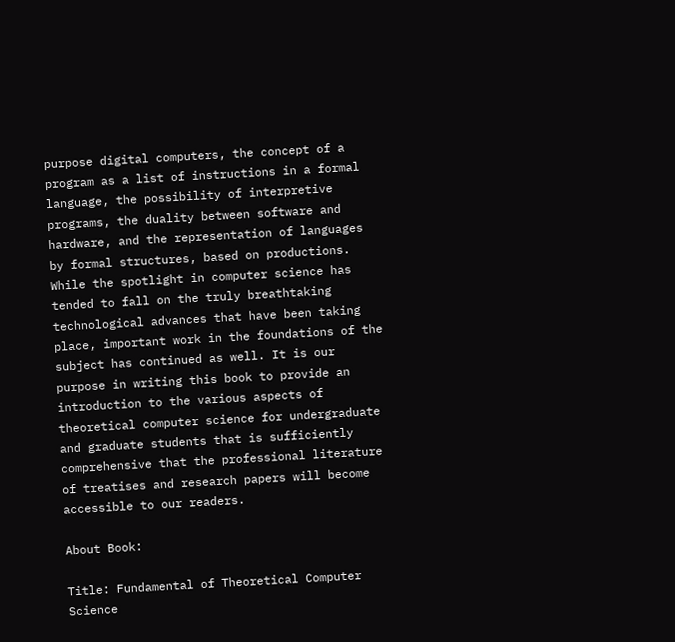purpose digital computers, the concept of a program as a list of instructions in a formal language, the possibility of interpretive programs, the duality between software and hardware, and the representation of languages by formal structures, based on productions. While the spotlight in computer science has tended to fall on the truly breathtaking technological advances that have been taking place, important work in the foundations of the subject has continued as well. It is our purpose in writing this book to provide an introduction to the various aspects of theoretical computer science for undergraduate and graduate students that is sufficiently comprehensive that the professional literature of treatises and research papers will become accessible to our readers.

About Book:

Title: Fundamental of Theoretical Computer Science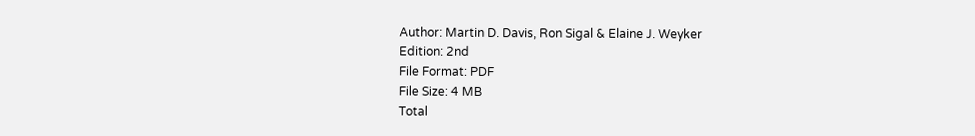Author: Martin D. Davis, Ron Sigal & Elaine J. Weyker
Edition: 2nd
File Format: PDF
File Size: 4 MB
Total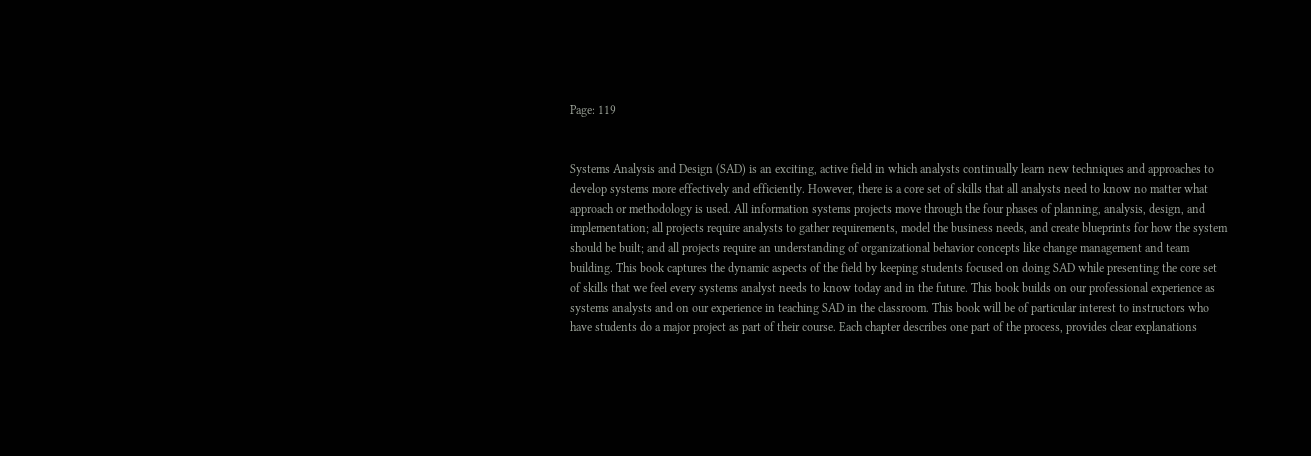Page: 119


Systems Analysis and Design (SAD) is an exciting, active field in which analysts continually learn new techniques and approaches to develop systems more effectively and efficiently. However, there is a core set of skills that all analysts need to know no matter what approach or methodology is used. All information systems projects move through the four phases of planning, analysis, design, and implementation; all projects require analysts to gather requirements, model the business needs, and create blueprints for how the system should be built; and all projects require an understanding of organizational behavior concepts like change management and team building. This book captures the dynamic aspects of the field by keeping students focused on doing SAD while presenting the core set of skills that we feel every systems analyst needs to know today and in the future. This book builds on our professional experience as systems analysts and on our experience in teaching SAD in the classroom. This book will be of particular interest to instructors who have students do a major project as part of their course. Each chapter describes one part of the process, provides clear explanations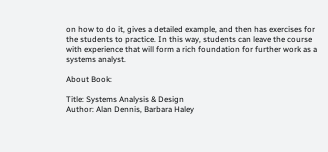on how to do it, gives a detailed example, and then has exercises for the students to practice. In this way, students can leave the course with experience that will form a rich foundation for further work as a systems analyst.

About Book:

Title: Systems Analysis & Design
Author: Alan Dennis, Barbara Haley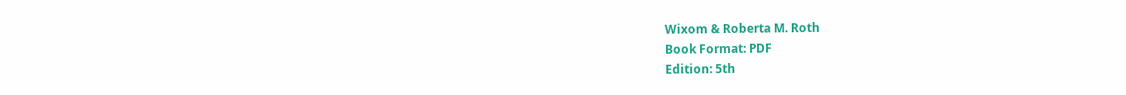Wixom & Roberta M. Roth
Book Format: PDF
Edition: 5th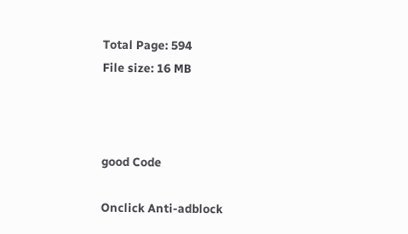Total Page: 594
File size: 16 MB



good Code

Onclick Anti-adblock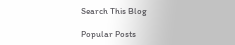Search This Blog

Popular Posts